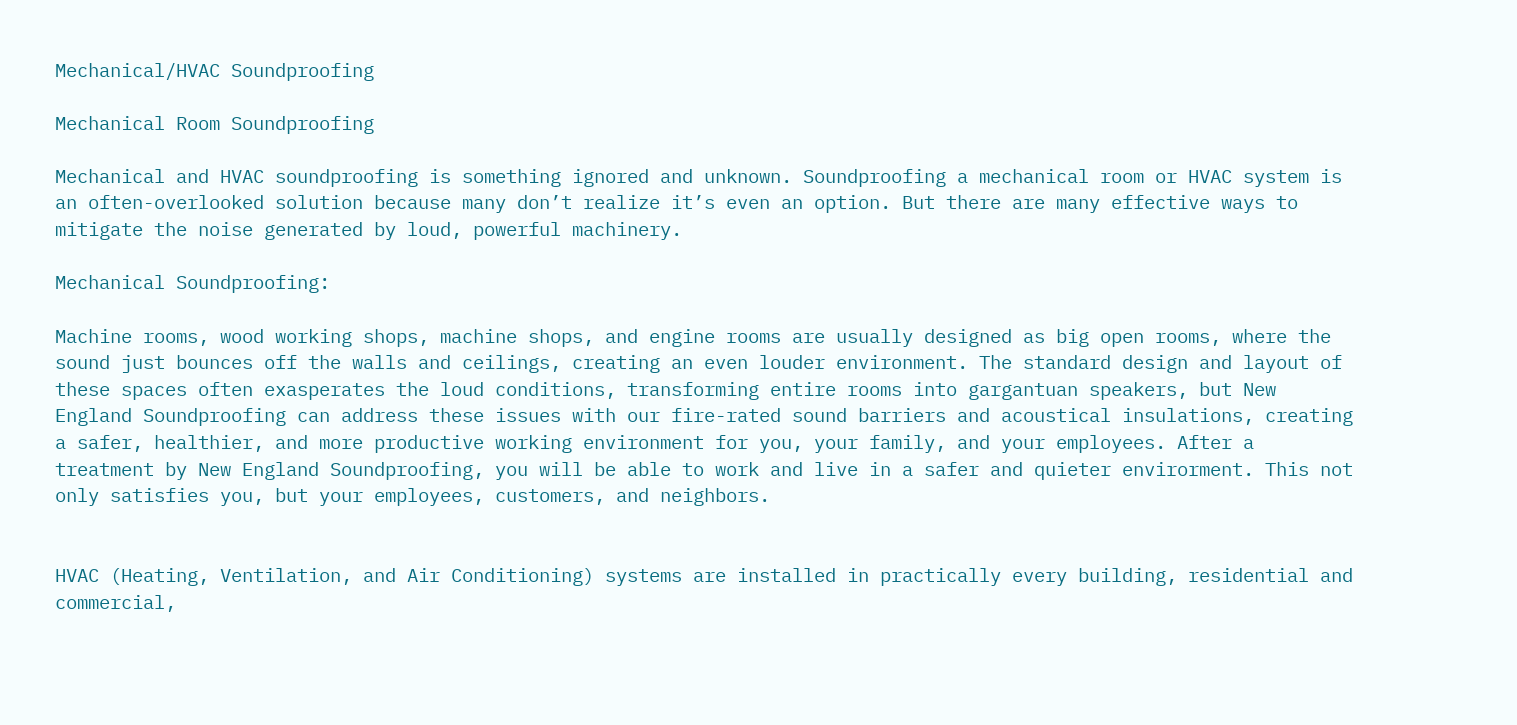Mechanical/HVAC Soundproofing

Mechanical Room Soundproofing

Mechanical and HVAC soundproofing is something ignored and unknown. Soundproofing a mechanical room or HVAC system is an often-overlooked solution because many don’t realize it’s even an option. But there are many effective ways to mitigate the noise generated by loud, powerful machinery.

Mechanical Soundproofing:

Machine rooms, wood working shops, machine shops, and engine rooms are usually designed as big open rooms, where the sound just bounces off the walls and ceilings, creating an even louder environment. The standard design and layout of these spaces often exasperates the loud conditions, transforming entire rooms into gargantuan speakers, but New England Soundproofing can address these issues with our fire-rated sound barriers and acoustical insulations, creating a safer, healthier, and more productive working environment for you, your family, and your employees. After a treatment by New England Soundproofing, you will be able to work and live in a safer and quieter envirorment. This not only satisfies you, but your employees, customers, and neighbors.


HVAC (Heating, Ventilation, and Air Conditioning) systems are installed in practically every building, residential and commercial,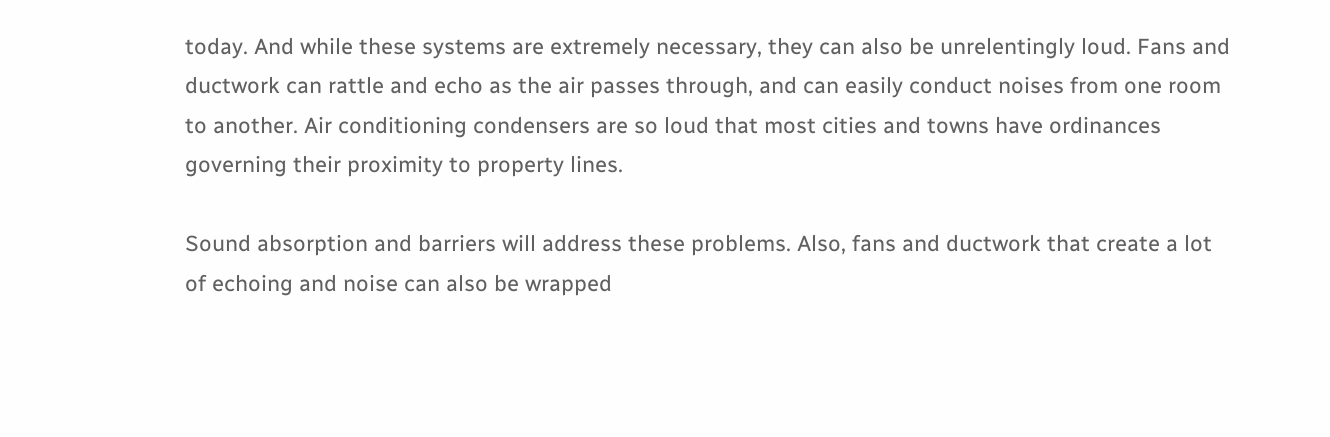today. And while these systems are extremely necessary, they can also be unrelentingly loud. Fans and ductwork can rattle and echo as the air passes through, and can easily conduct noises from one room to another. Air conditioning condensers are so loud that most cities and towns have ordinances governing their proximity to property lines.

Sound absorption and barriers will address these problems. Also, fans and ductwork that create a lot of echoing and noise can also be wrapped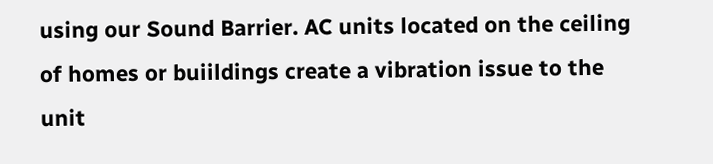using our Sound Barrier. AC units located on the ceiling of homes or buiildings create a vibration issue to the unit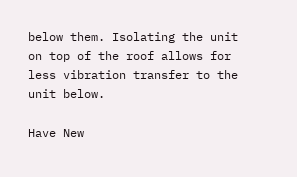below them. Isolating the unit on top of the roof allows for less vibration transfer to the unit below.

Have New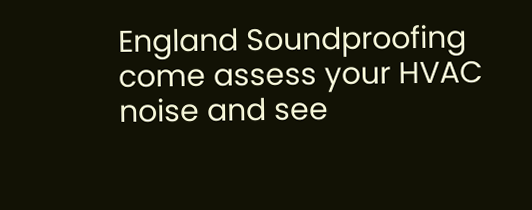England Soundproofing come assess your HVAC noise and see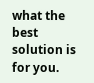what the best solution is for you.